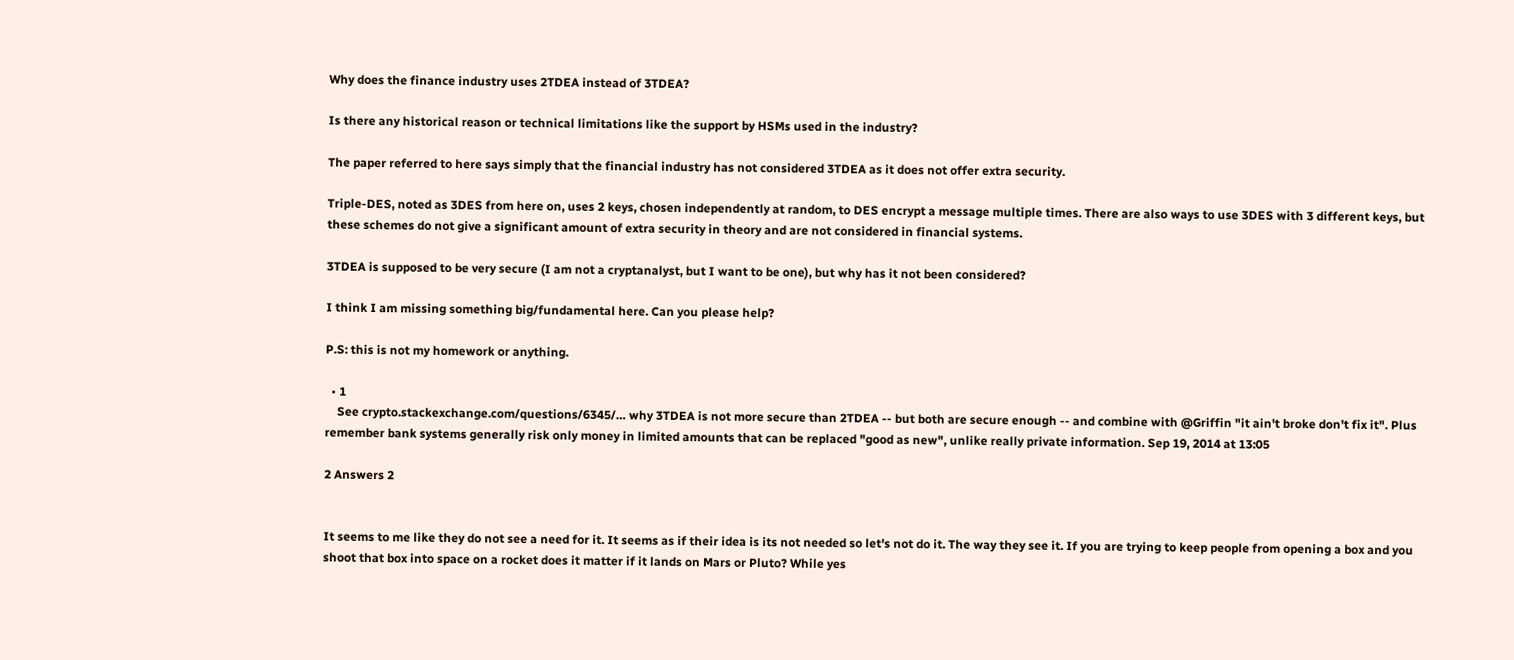Why does the finance industry uses 2TDEA instead of 3TDEA?

Is there any historical reason or technical limitations like the support by HSMs used in the industry?

The paper referred to here says simply that the financial industry has not considered 3TDEA as it does not offer extra security.

Triple-DES, noted as 3DES from here on, uses 2 keys, chosen independently at random, to DES encrypt a message multiple times. There are also ways to use 3DES with 3 different keys, but these schemes do not give a significant amount of extra security in theory and are not considered in financial systems.

3TDEA is supposed to be very secure (I am not a cryptanalyst, but I want to be one), but why has it not been considered?

I think I am missing something big/fundamental here. Can you please help?

P.S: this is not my homework or anything.

  • 1
    See crypto.stackexchange.com/questions/6345/… why 3TDEA is not more secure than 2TDEA -- but both are secure enough -- and combine with @Griffin "it ain't broke don't fix it". Plus remember bank systems generally risk only money in limited amounts that can be replaced "good as new", unlike really private information. Sep 19, 2014 at 13:05

2 Answers 2


It seems to me like they do not see a need for it. It seems as if their idea is its not needed so let's not do it. The way they see it. If you are trying to keep people from opening a box and you shoot that box into space on a rocket does it matter if it lands on Mars or Pluto? While yes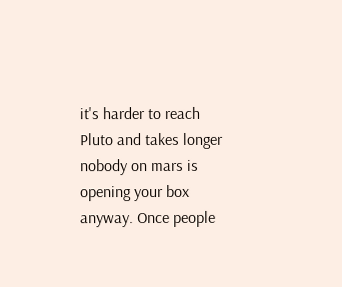it's harder to reach Pluto and takes longer nobody on mars is opening your box anyway. Once people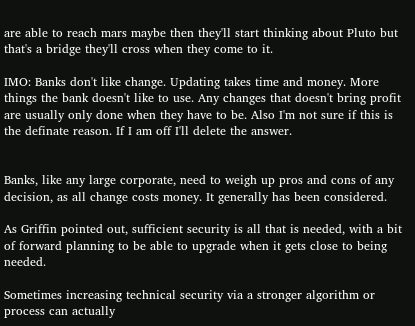are able to reach mars maybe then they'll start thinking about Pluto but that's a bridge they'll cross when they come to it.

IMO: Banks don't like change. Updating takes time and money. More things the bank doesn't like to use. Any changes that doesn't bring profit are usually only done when they have to be. Also I'm not sure if this is the definate reason. If I am off I'll delete the answer.


Banks, like any large corporate, need to weigh up pros and cons of any decision, as all change costs money. It generally has been considered.

As Griffin pointed out, sufficient security is all that is needed, with a bit of forward planning to be able to upgrade when it gets close to being needed.

Sometimes increasing technical security via a stronger algorithm or process can actually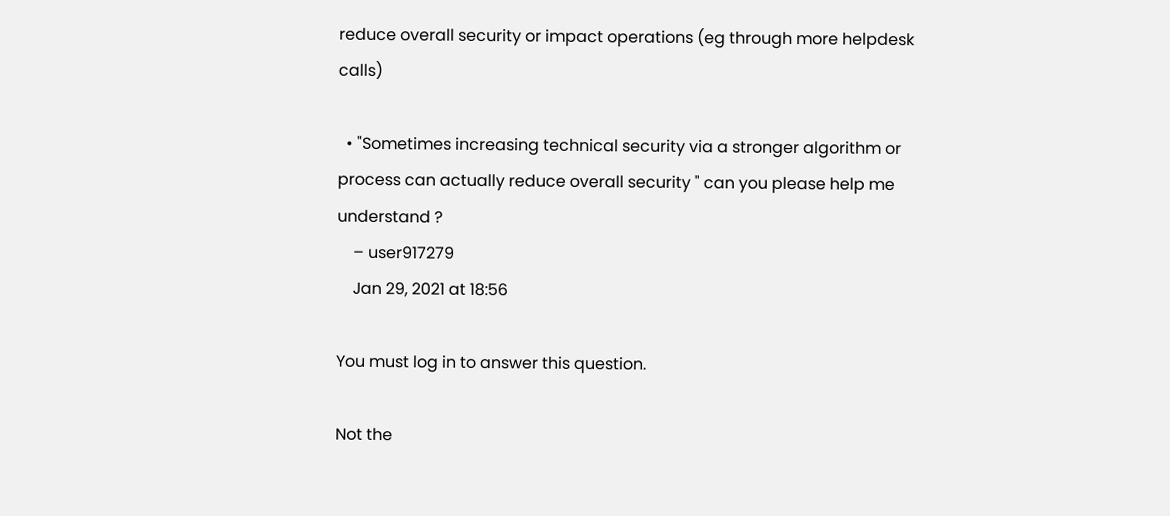reduce overall security or impact operations (eg through more helpdesk calls)

  • "Sometimes increasing technical security via a stronger algorithm or process can actually reduce overall security " can you please help me understand ?
    – user917279
    Jan 29, 2021 at 18:56

You must log in to answer this question.

Not the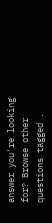answer you're looking for? Browse other questions tagged .